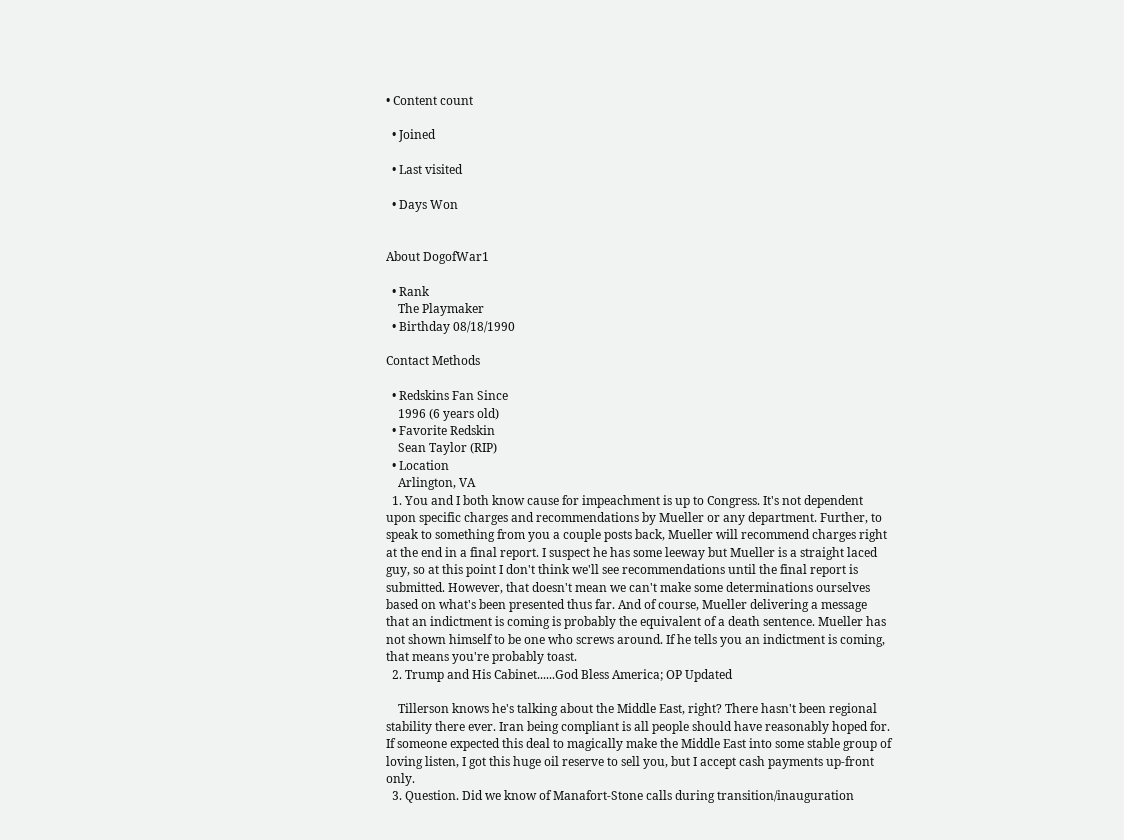• Content count

  • Joined

  • Last visited

  • Days Won


About DogofWar1

  • Rank
    The Playmaker
  • Birthday 08/18/1990

Contact Methods

  • Redskins Fan Since
    1996 (6 years old)
  • Favorite Redskin
    Sean Taylor (RIP)
  • Location
    Arlington, VA
  1. You and I both know cause for impeachment is up to Congress. It's not dependent upon specific charges and recommendations by Mueller or any department. Further, to speak to something from you a couple posts back, Mueller will recommend charges right at the end in a final report. I suspect he has some leeway but Mueller is a straight laced guy, so at this point I don't think we'll see recommendations until the final report is submitted. However, that doesn't mean we can't make some determinations ourselves based on what's been presented thus far. And of course, Mueller delivering a message that an indictment is coming is probably the equivalent of a death sentence. Mueller has not shown himself to be one who screws around. If he tells you an indictment is coming, that means you're probably toast.
  2. Trump and His Cabinet......God Bless America; OP Updated

    Tillerson knows he's talking about the Middle East, right? There hasn't been regional stability there ever. Iran being compliant is all people should have reasonably hoped for. If someone expected this deal to magically make the Middle East into some stable group of loving listen, I got this huge oil reserve to sell you, but I accept cash payments up-front only.
  3. Question. Did we know of Manafort-Stone calls during transition/inauguration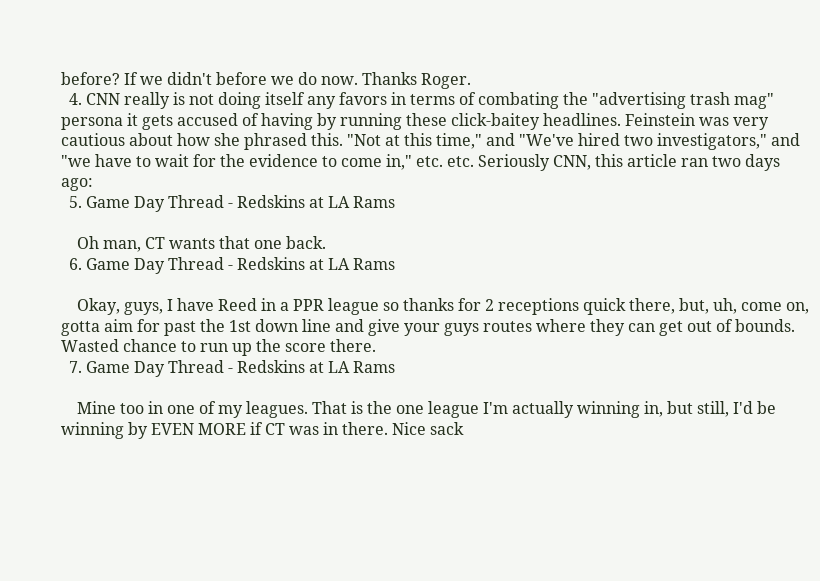before? If we didn't before we do now. Thanks Roger.
  4. CNN really is not doing itself any favors in terms of combating the "advertising trash mag" persona it gets accused of having by running these click-baitey headlines. Feinstein was very cautious about how she phrased this. "Not at this time," and "We've hired two investigators," and "we have to wait for the evidence to come in," etc. etc. Seriously CNN, this article ran two days ago:
  5. Game Day Thread - Redskins at LA Rams

    Oh man, CT wants that one back.
  6. Game Day Thread - Redskins at LA Rams

    Okay, guys, I have Reed in a PPR league so thanks for 2 receptions quick there, but, uh, come on, gotta aim for past the 1st down line and give your guys routes where they can get out of bounds. Wasted chance to run up the score there.
  7. Game Day Thread - Redskins at LA Rams

    Mine too in one of my leagues. That is the one league I'm actually winning in, but still, I'd be winning by EVEN MORE if CT was in there. Nice sack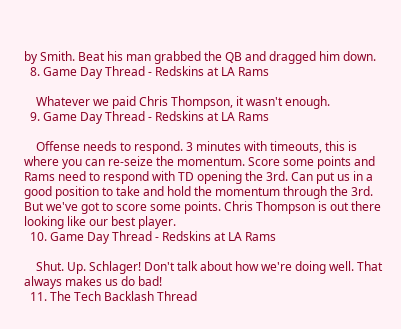by Smith. Beat his man grabbed the QB and dragged him down.
  8. Game Day Thread - Redskins at LA Rams

    Whatever we paid Chris Thompson, it wasn't enough.
  9. Game Day Thread - Redskins at LA Rams

    Offense needs to respond. 3 minutes with timeouts, this is where you can re-seize the momentum. Score some points and Rams need to respond with TD opening the 3rd. Can put us in a good position to take and hold the momentum through the 3rd. But we've got to score some points. Chris Thompson is out there looking like our best player.
  10. Game Day Thread - Redskins at LA Rams

    Shut. Up. Schlager! Don't talk about how we're doing well. That always makes us do bad!
  11. The Tech Backlash Thread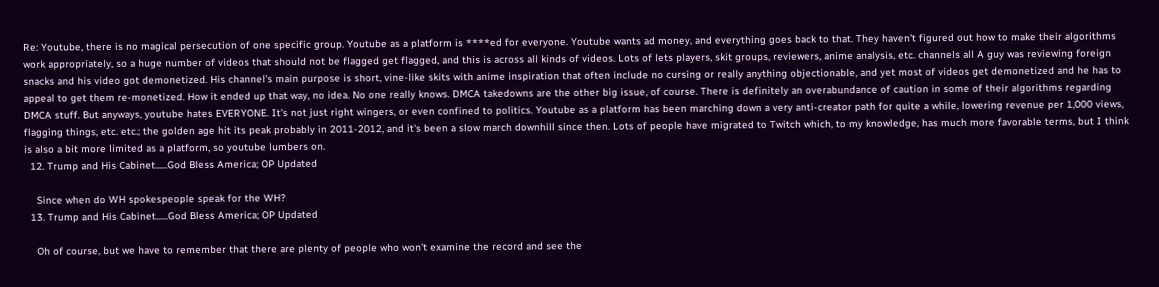Re: Youtube, there is no magical persecution of one specific group. Youtube as a platform is ****ed for everyone. Youtube wants ad money, and everything goes back to that. They haven't figured out how to make their algorithms work appropriately, so a huge number of videos that should not be flagged get flagged, and this is across all kinds of videos. Lots of lets players, skit groups, reviewers, anime analysis, etc. channels all A guy was reviewing foreign snacks and his video got demonetized. His channel's main purpose is short, vine-like skits with anime inspiration that often include no cursing or really anything objectionable, and yet most of videos get demonetized and he has to appeal to get them re-monetized. How it ended up that way, no idea. No one really knows. DMCA takedowns are the other big issue, of course. There is definitely an overabundance of caution in some of their algorithms regarding DMCA stuff. But anyways, youtube hates EVERYONE. It's not just right wingers, or even confined to politics. Youtube as a platform has been marching down a very anti-creator path for quite a while, lowering revenue per 1,000 views, flagging things, etc. etc.; the golden age hit its peak probably in 2011-2012, and it's been a slow march downhill since then. Lots of people have migrated to Twitch which, to my knowledge, has much more favorable terms, but I think is also a bit more limited as a platform, so youtube lumbers on.
  12. Trump and His Cabinet......God Bless America; OP Updated

    Since when do WH spokespeople speak for the WH?
  13. Trump and His Cabinet......God Bless America; OP Updated

    Oh of course, but we have to remember that there are plenty of people who won't examine the record and see the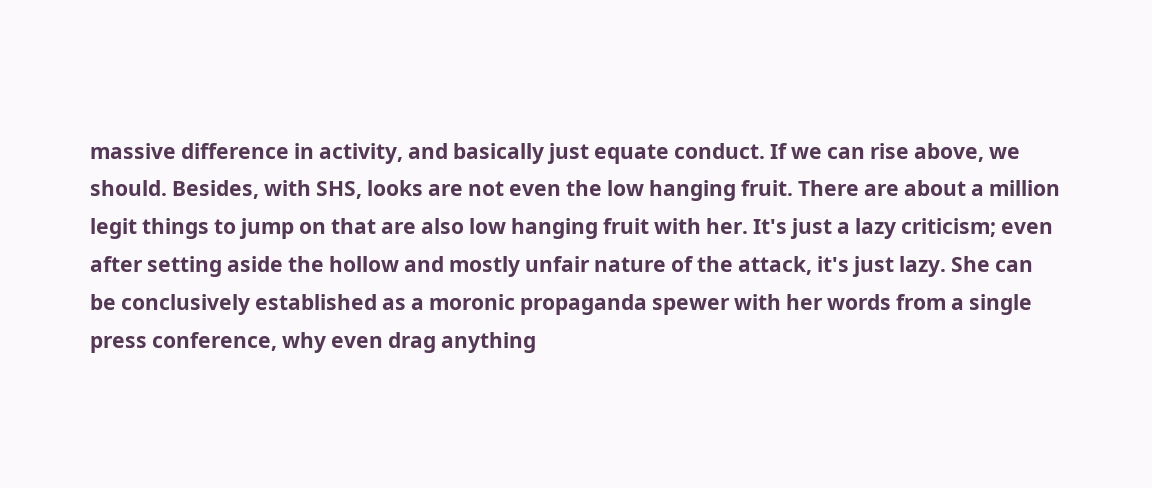massive difference in activity, and basically just equate conduct. If we can rise above, we should. Besides, with SHS, looks are not even the low hanging fruit. There are about a million legit things to jump on that are also low hanging fruit with her. It's just a lazy criticism; even after setting aside the hollow and mostly unfair nature of the attack, it's just lazy. She can be conclusively established as a moronic propaganda spewer with her words from a single press conference, why even drag anything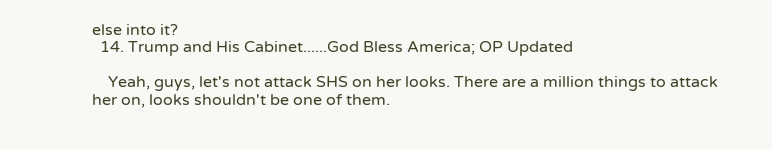else into it?
  14. Trump and His Cabinet......God Bless America; OP Updated

    Yeah, guys, let's not attack SHS on her looks. There are a million things to attack her on, looks shouldn't be one of them.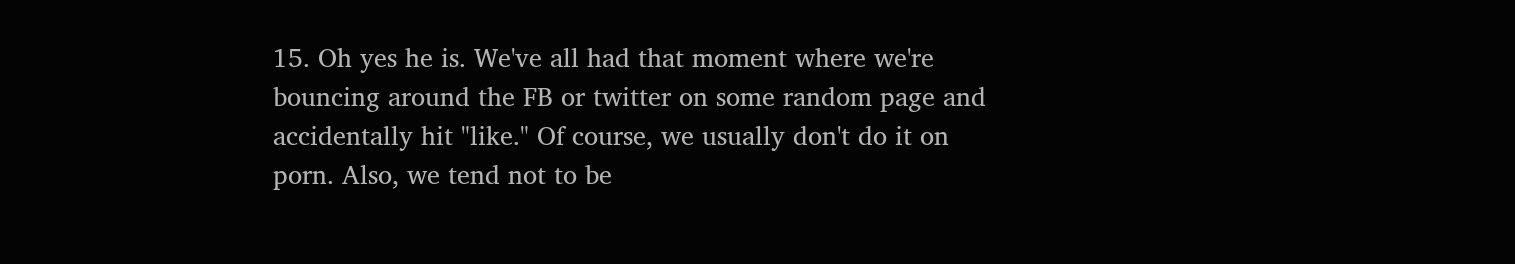15. Oh yes he is. We've all had that moment where we're bouncing around the FB or twitter on some random page and accidentally hit "like." Of course, we usually don't do it on porn. Also, we tend not to be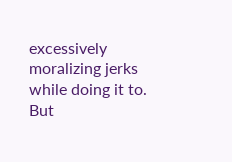excessively moralizing jerks while doing it to. But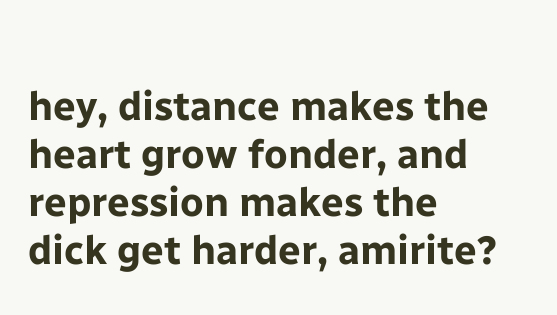hey, distance makes the heart grow fonder, and repression makes the dick get harder, amirite?